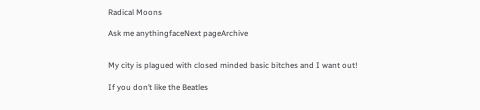Radical Moons

Ask me anythingfaceNext pageArchive


My city is plagued with closed minded basic bitches and I want out!

If you don’t like the Beatles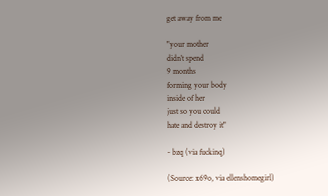get away from me

"your mother
didn’t spend
9 months
forming your body
inside of her
just so you could
hate and destroy it"

- bzq (via fuckinq)

(Source: x69o, via ellenshomegirl)